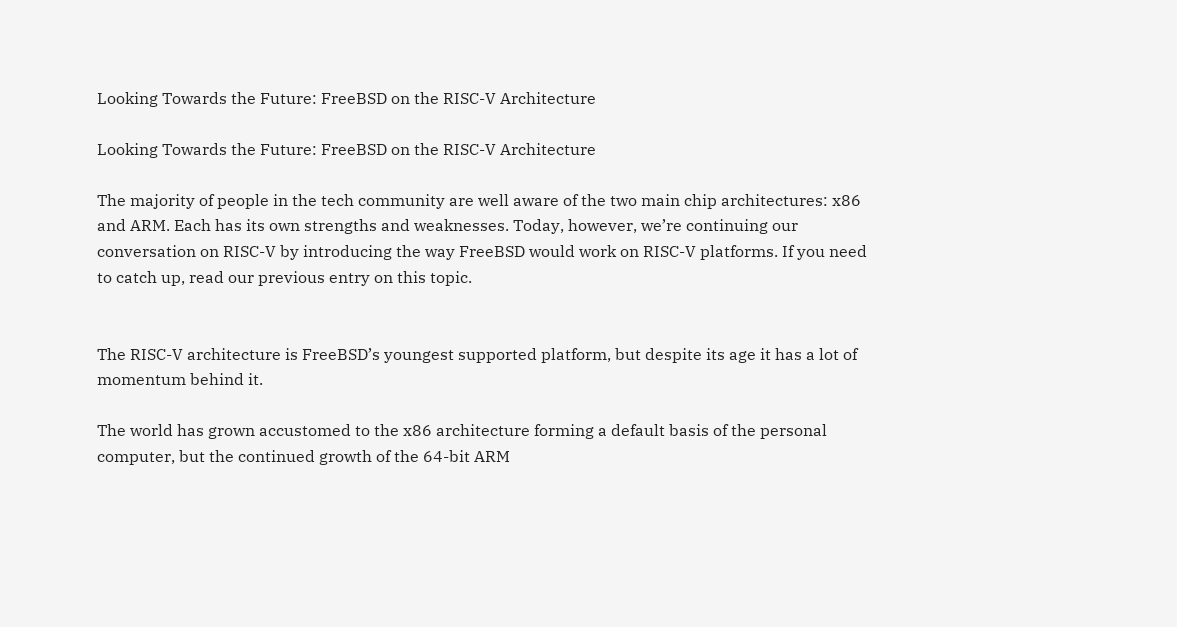Looking Towards the Future: FreeBSD on the RISC-V Architecture

Looking Towards the Future: FreeBSD on the RISC-V Architecture

The majority of people in the tech community are well aware of the two main chip architectures: x86 and ARM. Each has its own strengths and weaknesses. Today, however, we’re continuing our conversation on RISC-V by introducing the way FreeBSD would work on RISC-V platforms. If you need to catch up, read our previous entry on this topic.


The RISC-V architecture is FreeBSD’s youngest supported platform, but despite its age it has a lot of momentum behind it.

The world has grown accustomed to the x86 architecture forming a default basis of the personal computer, but the continued growth of the 64-bit ARM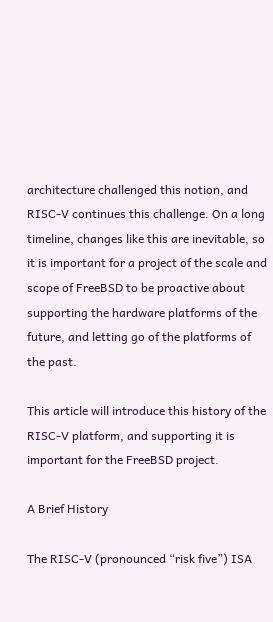architecture challenged this notion, and RISC-V continues this challenge. On a long timeline, changes like this are inevitable, so it is important for a project of the scale and scope of FreeBSD to be proactive about supporting the hardware platforms of the future, and letting go of the platforms of the past.

This article will introduce this history of the RISC-V platform, and supporting it is important for the FreeBSD project.

A Brief History

The RISC-V (pronounced “risk five”) ISA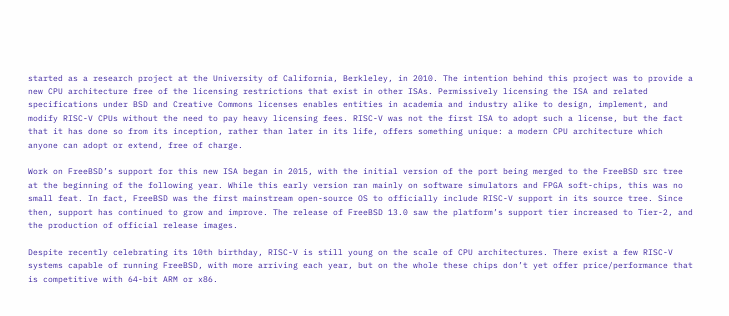started as a research project at the University of California, Berkleley, in 2010. The intention behind this project was to provide a new CPU architecture free of the licensing restrictions that exist in other ISAs. Permissively licensing the ISA and related specifications under BSD and Creative Commons licenses enables entities in academia and industry alike to design, implement, and modify RISC-V CPUs without the need to pay heavy licensing fees. RISC-V was not the first ISA to adopt such a license, but the fact that it has done so from its inception, rather than later in its life, offers something unique: a modern CPU architecture which anyone can adopt or extend, free of charge.

Work on FreeBSD’s support for this new ISA began in 2015, with the initial version of the port being merged to the FreeBSD src tree at the beginning of the following year. While this early version ran mainly on software simulators and FPGA soft-chips, this was no small feat. In fact, FreeBSD was the first mainstream open-source OS to officially include RISC-V support in its source tree. Since then, support has continued to grow and improve. The release of FreeBSD 13.0 saw the platform’s support tier increased to Tier-2, and the production of official release images.

Despite recently celebrating its 10th birthday, RISC-V is still young on the scale of CPU architectures. There exist a few RISC-V systems capable of running FreeBSD, with more arriving each year, but on the whole these chips don’t yet offer price/performance that is competitive with 64-bit ARM or x86.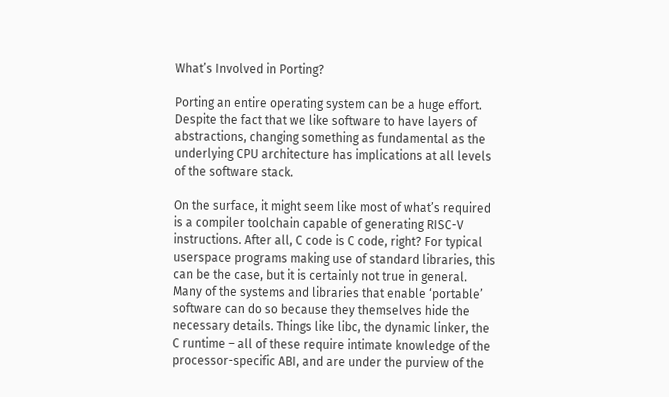What’s Involved in Porting?

Porting an entire operating system can be a huge effort. Despite the fact that we like software to have layers of abstractions, changing something as fundamental as the underlying CPU architecture has implications at all levels of the software stack.

On the surface, it might seem like most of what’s required is a compiler toolchain capable of generating RISC-V instructions. After all, C code is C code, right? For typical userspace programs making use of standard libraries, this can be the case, but it is certainly not true in general. Many of the systems and libraries that enable ‘portable’ software can do so because they themselves hide the necessary details. Things like libc, the dynamic linker, the C runtime – all of these require intimate knowledge of the processor-specific ABI, and are under the purview of the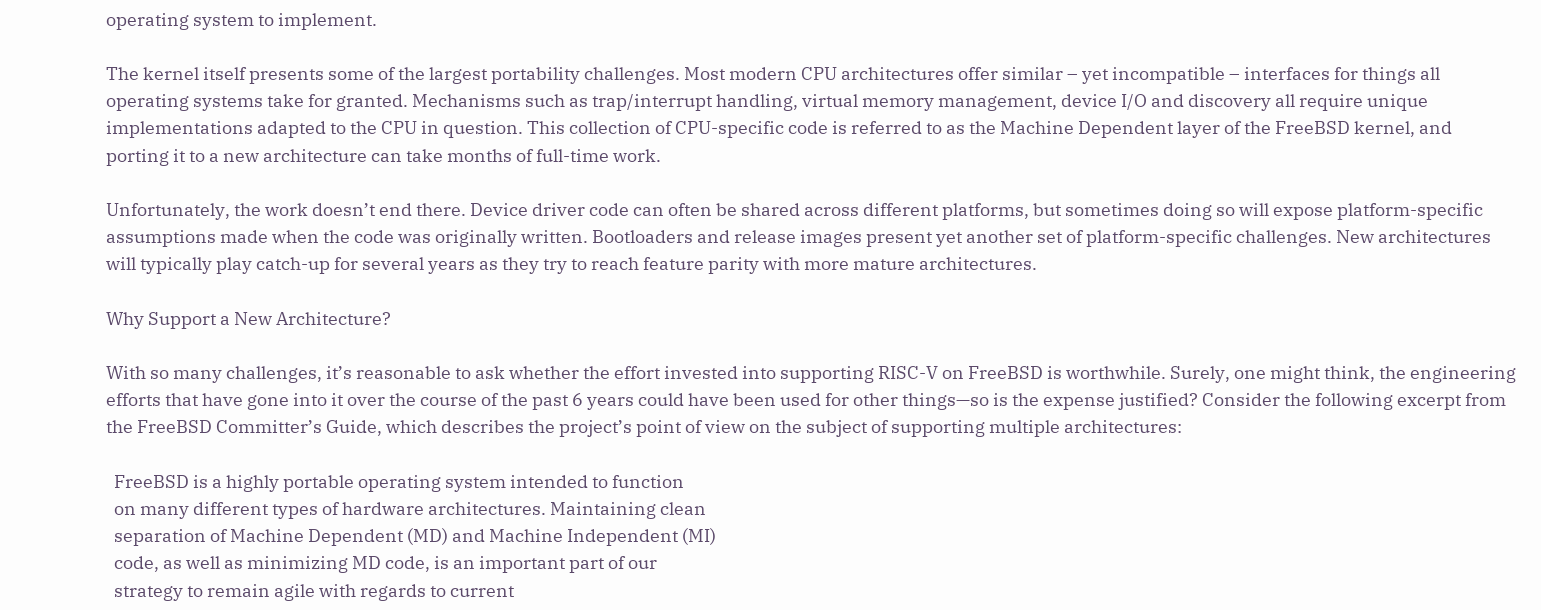operating system to implement.

The kernel itself presents some of the largest portability challenges. Most modern CPU architectures offer similar – yet incompatible – interfaces for things all operating systems take for granted. Mechanisms such as trap/interrupt handling, virtual memory management, device I/O and discovery all require unique implementations adapted to the CPU in question. This collection of CPU-specific code is referred to as the Machine Dependent layer of the FreeBSD kernel, and porting it to a new architecture can take months of full-time work.

Unfortunately, the work doesn’t end there. Device driver code can often be shared across different platforms, but sometimes doing so will expose platform-specific assumptions made when the code was originally written. Bootloaders and release images present yet another set of platform-specific challenges. New architectures will typically play catch-up for several years as they try to reach feature parity with more mature architectures.

Why Support a New Architecture?

With so many challenges, it’s reasonable to ask whether the effort invested into supporting RISC-V on FreeBSD is worthwhile. Surely, one might think, the engineering efforts that have gone into it over the course of the past 6 years could have been used for other things—so is the expense justified? Consider the following excerpt from the FreeBSD Committer’s Guide, which describes the project’s point of view on the subject of supporting multiple architectures:

  FreeBSD is a highly portable operating system intended to function
  on many different types of hardware architectures. Maintaining clean
  separation of Machine Dependent (MD) and Machine Independent (MI)
  code, as well as minimizing MD code, is an important part of our
  strategy to remain agile with regards to current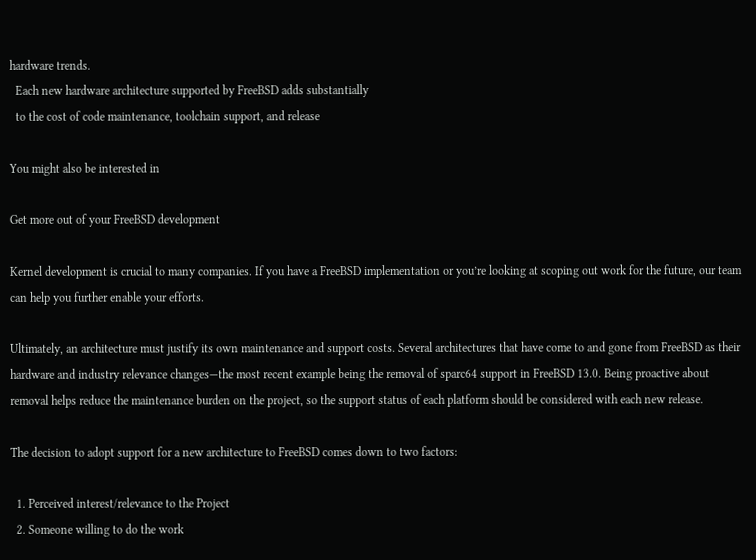hardware trends.
  Each new hardware architecture supported by FreeBSD adds substantially
  to the cost of code maintenance, toolchain support, and release

You might also be interested in

Get more out of your FreeBSD development

Kernel development is crucial to many companies. If you have a FreeBSD implementation or you’re looking at scoping out work for the future, our team can help you further enable your efforts.

Ultimately, an architecture must justify its own maintenance and support costs. Several architectures that have come to and gone from FreeBSD as their hardware and industry relevance changes—the most recent example being the removal of sparc64 support in FreeBSD 13.0. Being proactive about removal helps reduce the maintenance burden on the project, so the support status of each platform should be considered with each new release.

The decision to adopt support for a new architecture to FreeBSD comes down to two factors:

  1. Perceived interest/relevance to the Project
  2. Someone willing to do the work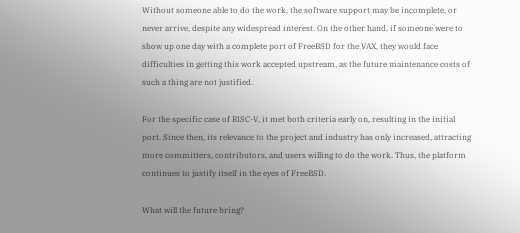Without someone able to do the work, the software support may be incomplete, or never arrive, despite any widespread interest. On the other hand, if someone were to show up one day with a complete port of FreeBSD for the VAX, they would face difficulties in getting this work accepted upstream, as the future maintenance costs of such a thing are not justified.

For the specific case of RISC-V, it met both criteria early on, resulting in the initial port. Since then, its relevance to the project and industry has only increased, attracting more committers, contributors, and users willing to do the work. Thus, the platform continues to justify itself in the eyes of FreeBSD.

What will the future bring?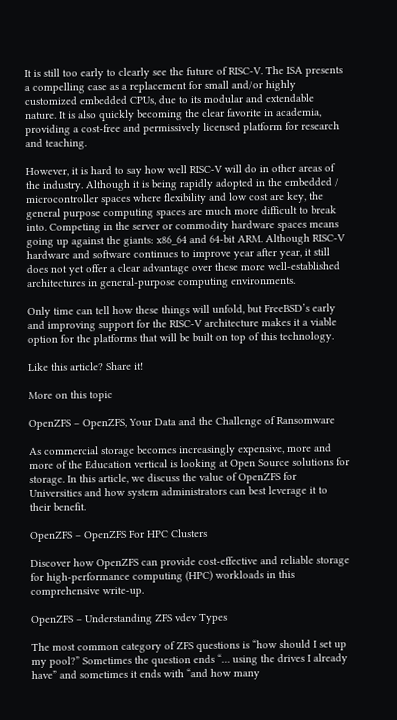It is still too early to clearly see the future of RISC-V. The ISA presents a compelling case as a replacement for small and/or highly customized embedded CPUs, due to its modular and extendable nature. It is also quickly becoming the clear favorite in academia, providing a cost-free and permissively licensed platform for research and teaching.

However, it is hard to say how well RISC-V will do in other areas of the industry. Although it is being rapidly adopted in the embedded / microcontroller spaces where flexibility and low cost are key, the general purpose computing spaces are much more difficult to break into. Competing in the server or commodity hardware spaces means going up against the giants: x86_64 and 64-bit ARM. Although RISC-V hardware and software continues to improve year after year, it still does not yet offer a clear advantage over these more well-established architectures in general-purpose computing environments.

Only time can tell how these things will unfold, but FreeBSD’s early and improving support for the RISC-V architecture makes it a viable option for the platforms that will be built on top of this technology.

Like this article? Share it!

More on this topic

OpenZFS – OpenZFS, Your Data and the Challenge of Ransomware

As commercial storage becomes increasingly expensive, more and more of the Education vertical is looking at Open Source solutions for storage. In this article, we discuss the value of OpenZFS for Universities and how system administrators can best leverage it to their benefit.

OpenZFS – OpenZFS For HPC Clusters

Discover how OpenZFS can provide cost-effective and reliable storage for high-performance computing (HPC) workloads in this comprehensive write-up.

OpenZFS – Understanding ZFS vdev Types

The most common category of ZFS questions is “how should I set up my pool?” Sometimes the question ends “… using the drives I already have” and sometimes it ends with “and how many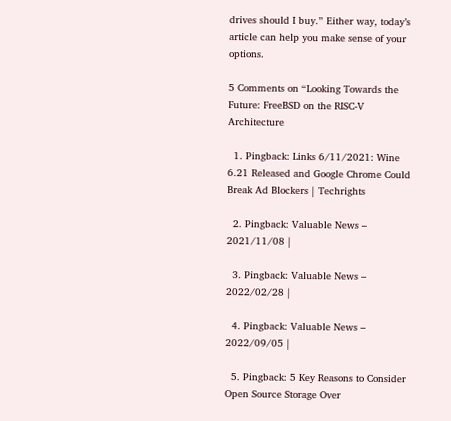drives should I buy.” Either way, today’s article can help you make sense of your options.

5 Comments on “Looking Towards the Future: FreeBSD on the RISC-V Architecture

  1. Pingback: Links 6/11/2021: Wine 6.21 Released and Google Chrome Could Break Ad Blockers | Techrights

  2. Pingback: Valuable News – 2021/11/08 |

  3. Pingback: Valuable News – 2022/02/28 |

  4. Pingback: Valuable News – 2022/09/05 |

  5. Pingback: 5 Key Reasons to Consider Open Source Storage Over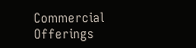Commercial Offerings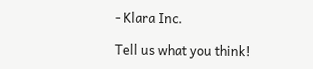- Klara Inc.

Tell us what you think!